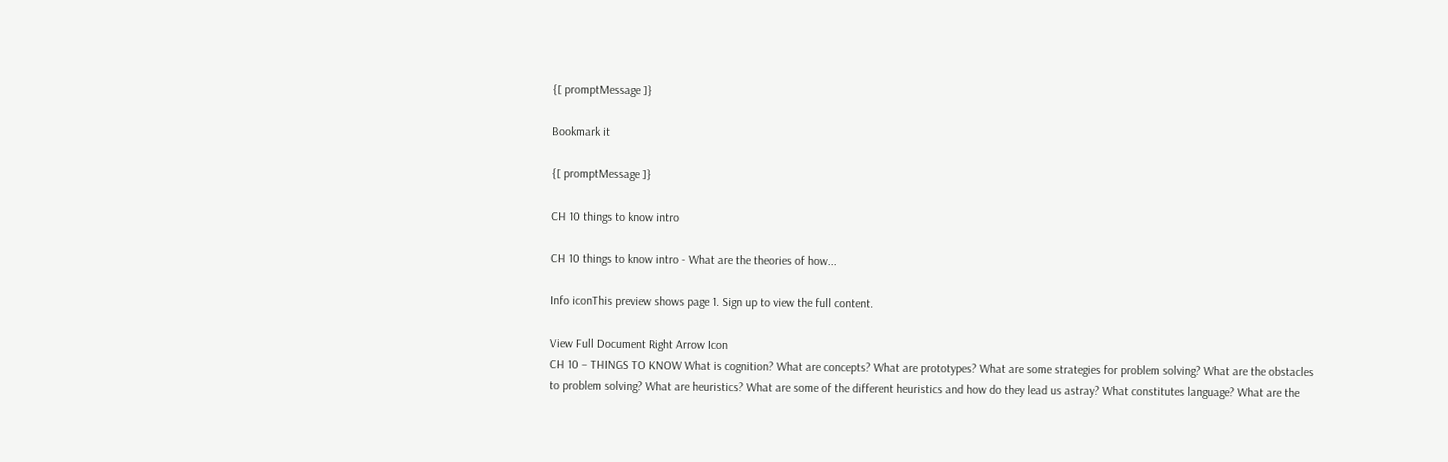{[ promptMessage ]}

Bookmark it

{[ promptMessage ]}

CH 10 things to know intro

CH 10 things to know intro - What are the theories of how...

Info iconThis preview shows page 1. Sign up to view the full content.

View Full Document Right Arrow Icon
CH 10 – THINGS TO KNOW What is cognition? What are concepts? What are prototypes? What are some strategies for problem solving? What are the obstacles to problem solving? What are heuristics? What are some of the different heuristics and how do they lead us astray? What constitutes language? What are the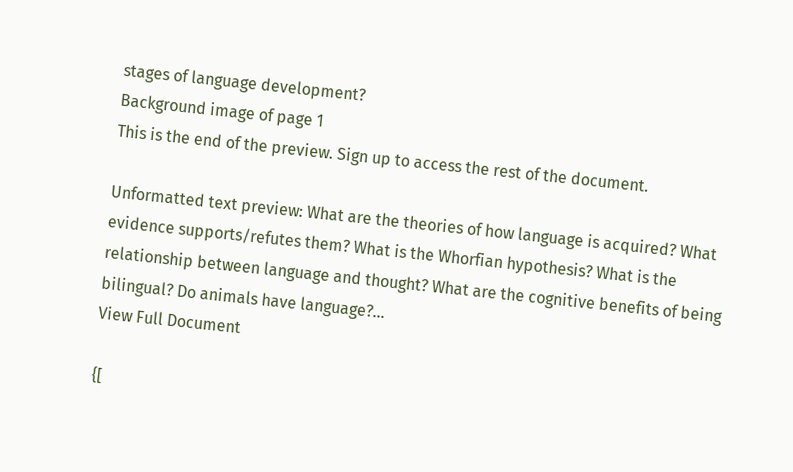stages of language development?
Background image of page 1
This is the end of the preview. Sign up to access the rest of the document.

Unformatted text preview: What are the theories of how language is acquired? What evidence supports/refutes them? What is the Whorfian hypothesis? What is the relationship between language and thought? What are the cognitive benefits of being bilingual? Do animals have language?...
View Full Document

{[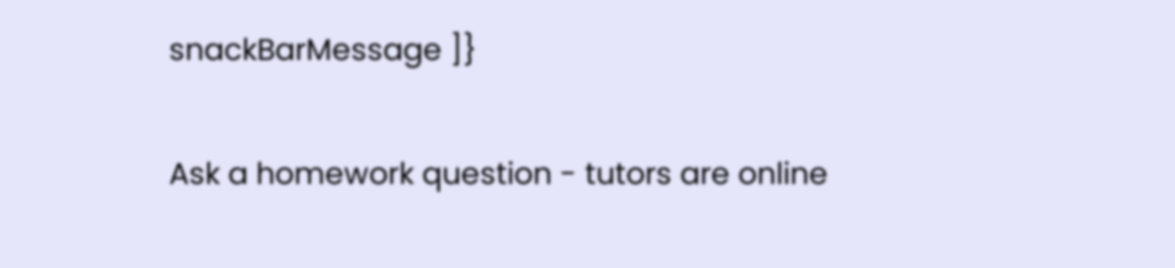snackBarMessage ]}

Ask a homework question - tutors are online